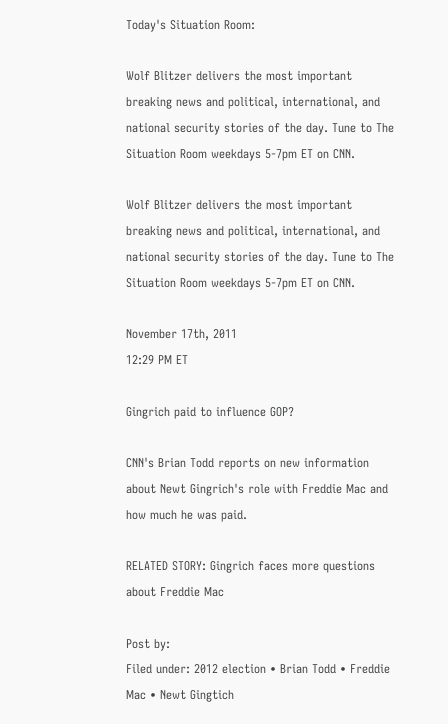Today's Situation Room:

Wolf Blitzer delivers the most important breaking news and political, international, and national security stories of the day. Tune to The Situation Room weekdays 5-7pm ET on CNN.

Wolf Blitzer delivers the most important breaking news and political, international, and national security stories of the day. Tune to The Situation Room weekdays 5-7pm ET on CNN.

November 17th, 2011
12:29 PM ET

Gingrich paid to influence GOP?

CNN's Brian Todd reports on new information about Newt Gingrich's role with Freddie Mac and how much he was paid.

RELATED STORY: Gingrich faces more questions about Freddie Mac

Post by:
Filed under: 2012 election • Brian Todd • Freddie Mac • Newt Gingtich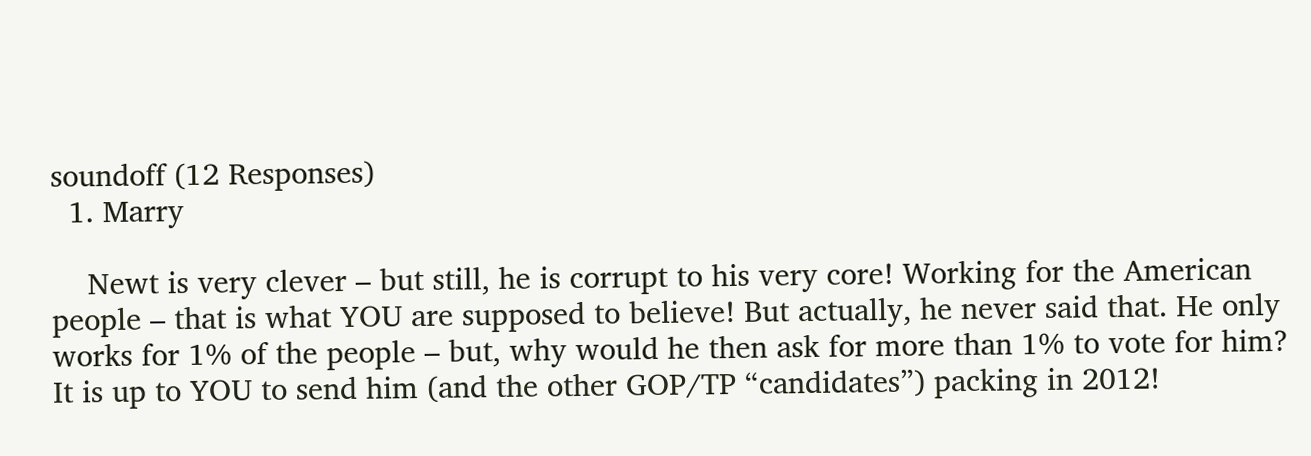soundoff (12 Responses)
  1. Marry

    Newt is very clever – but still, he is corrupt to his very core! Working for the American people – that is what YOU are supposed to believe! But actually, he never said that. He only works for 1% of the people – but, why would he then ask for more than 1% to vote for him? It is up to YOU to send him (and the other GOP/TP “candidates”) packing in 2012!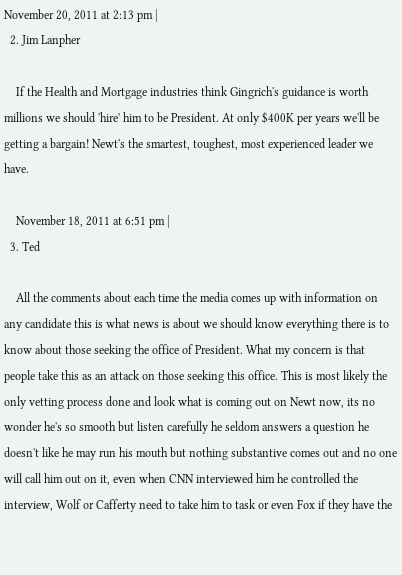November 20, 2011 at 2:13 pm |
  2. Jim Lanpher

    If the Health and Mortgage industries think Gingrich's guidance is worth millions we should 'hire' him to be President. At only $400K per years we'll be getting a bargain! Newt's the smartest, toughest, most experienced leader we have.

    November 18, 2011 at 6:51 pm |
  3. Ted

    All the comments about each time the media comes up with information on any candidate this is what news is about we should know everything there is to know about those seeking the office of President. What my concern is that people take this as an attack on those seeking this office. This is most likely the only vetting process done and look what is coming out on Newt now, its no wonder he's so smooth but listen carefully he seldom answers a question he doesn't like he may run his mouth but nothing substantive comes out and no one will call him out on it, even when CNN interviewed him he controlled the interview, Wolf or Cafferty need to take him to task or even Fox if they have the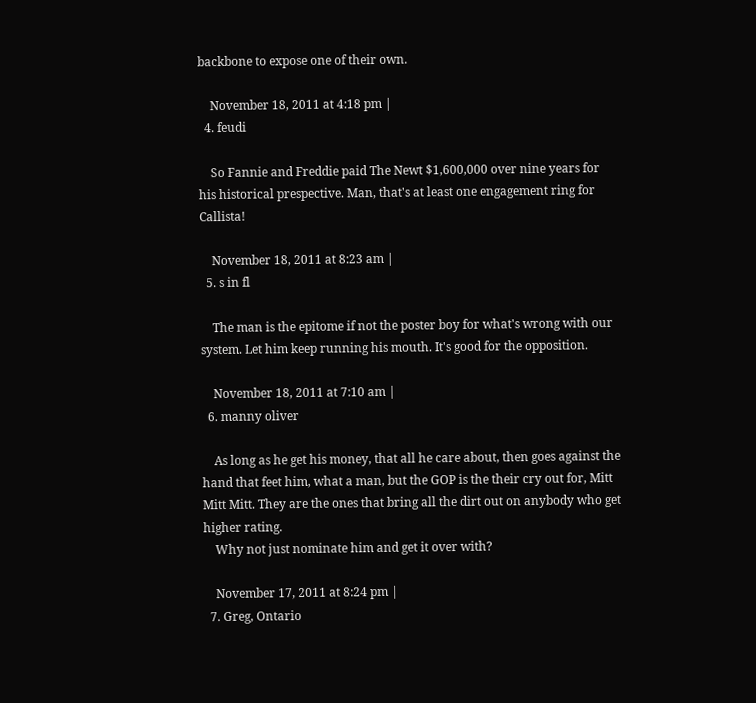backbone to expose one of their own.

    November 18, 2011 at 4:18 pm |
  4. feudi

    So Fannie and Freddie paid The Newt $1,600,000 over nine years for his historical prespective. Man, that's at least one engagement ring for Callista!

    November 18, 2011 at 8:23 am |
  5. s in fl

    The man is the epitome if not the poster boy for what's wrong with our system. Let him keep running his mouth. It's good for the opposition.

    November 18, 2011 at 7:10 am |
  6. manny oliver

    As long as he get his money, that all he care about, then goes against the hand that feet him, what a man, but the GOP is the their cry out for, Mitt Mitt Mitt. They are the ones that bring all the dirt out on anybody who get higher rating.
    Why not just nominate him and get it over with?

    November 17, 2011 at 8:24 pm |
  7. Greg, Ontario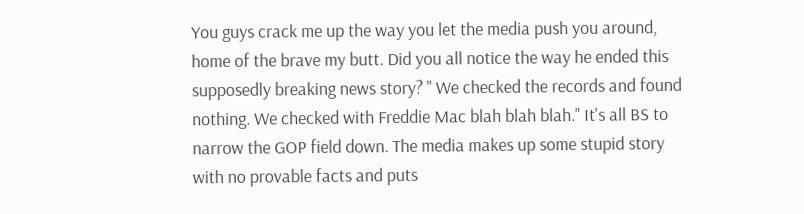You guys crack me up the way you let the media push you around, home of the brave my butt. Did you all notice the way he ended this supposedly breaking news story? " We checked the records and found nothing. We checked with Freddie Mac blah blah blah." It's all BS to narrow the GOP field down. The media makes up some stupid story with no provable facts and puts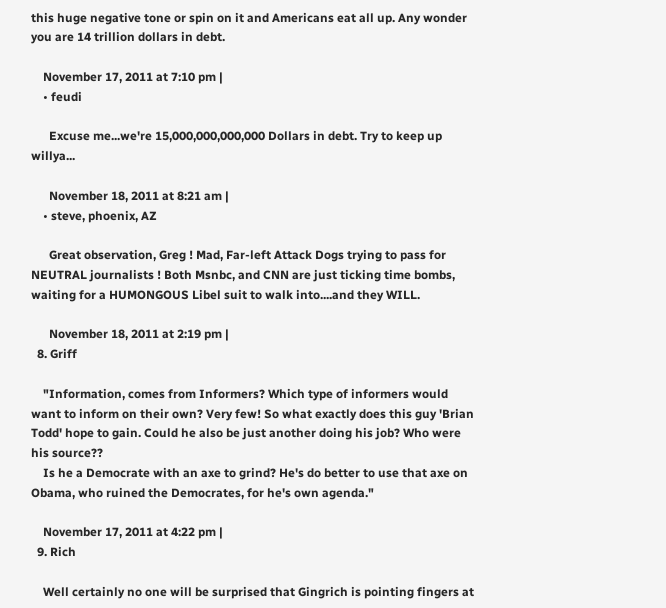this huge negative tone or spin on it and Americans eat all up. Any wonder you are 14 trillion dollars in debt.

    November 17, 2011 at 7:10 pm |
    • feudi

      Excuse me...we're 15,000,000,000,000 Dollars in debt. Try to keep up willya...

      November 18, 2011 at 8:21 am |
    • steve, phoenix, AZ

      Great observation, Greg ! Mad, Far-left Attack Dogs trying to pass for NEUTRAL journalists ! Both Msnbc, and CNN are just ticking time bombs, waiting for a HUMONGOUS Libel suit to walk into....and they WILL.

      November 18, 2011 at 2:19 pm |
  8. Griff

    "Information, comes from Informers? Which type of informers would want to inform on their own? Very few! So what exactly does this guy 'Brian Todd' hope to gain. Could he also be just another doing his job? Who were his source??
    Is he a Democrate with an axe to grind? He's do better to use that axe on Obama, who ruined the Democrates, for he's own agenda."

    November 17, 2011 at 4:22 pm |
  9. Rich

    Well certainly no one will be surprised that Gingrich is pointing fingers at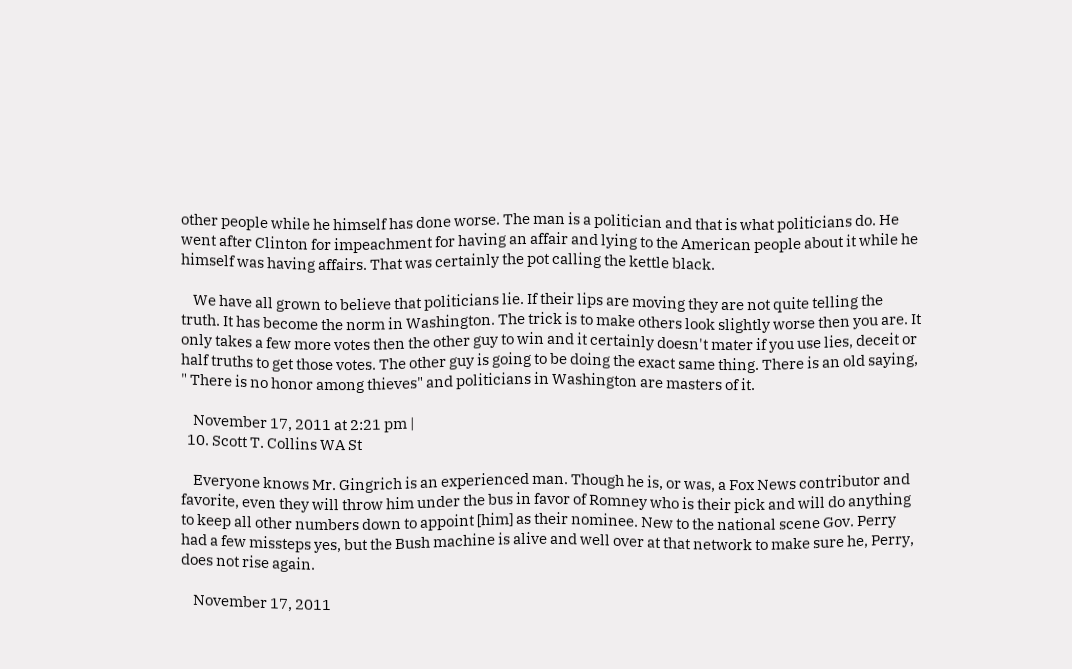other people while he himself has done worse. The man is a politician and that is what politicians do. He went after Clinton for impeachment for having an affair and lying to the American people about it while he himself was having affairs. That was certainly the pot calling the kettle black.

    We have all grown to believe that politicians lie. If their lips are moving they are not quite telling the truth. It has become the norm in Washington. The trick is to make others look slightly worse then you are. It only takes a few more votes then the other guy to win and it certainly doesn't mater if you use lies, deceit or half truths to get those votes. The other guy is going to be doing the exact same thing. There is an old saying, " There is no honor among thieves" and politicians in Washington are masters of it.

    November 17, 2011 at 2:21 pm |
  10. Scott T. Collins WA St

    Everyone knows Mr. Gingrich is an experienced man. Though he is, or was, a Fox News contributor and favorite, even they will throw him under the bus in favor of Romney who is their pick and will do anything to keep all other numbers down to appoint [him] as their nominee. New to the national scene Gov. Perry had a few missteps yes, but the Bush machine is alive and well over at that network to make sure he, Perry, does not rise again.

    November 17, 2011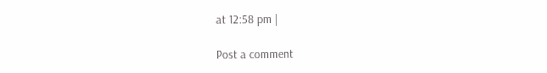at 12:58 pm |

Post a comment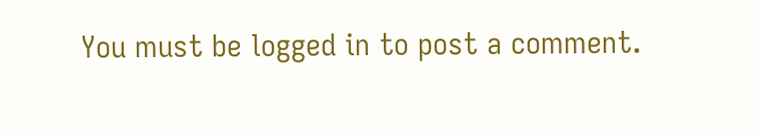You must be logged in to post a comment.